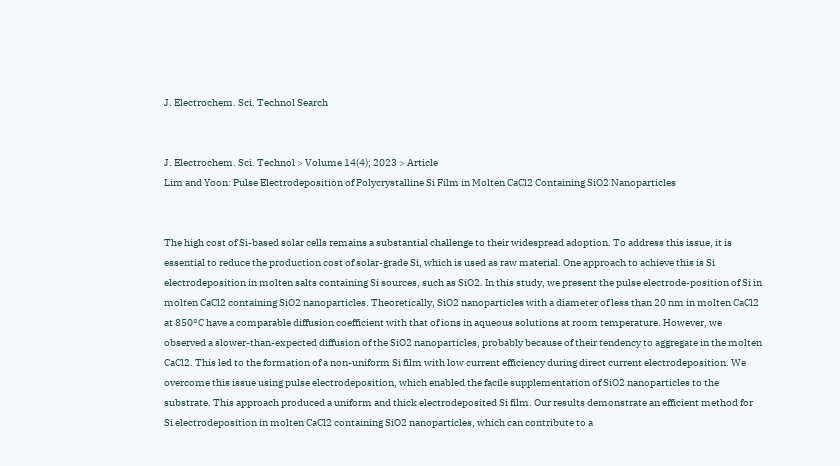J. Electrochem. Sci. Technol Search


J. Electrochem. Sci. Technol > Volume 14(4); 2023 > Article
Lim and Yoon: Pulse Electrodeposition of Polycrystalline Si Film in Molten CaCl2 Containing SiO2 Nanoparticles


The high cost of Si-based solar cells remains a substantial challenge to their widespread adoption. To address this issue, it is essential to reduce the production cost of solar-grade Si, which is used as raw material. One approach to achieve this is Si electrodeposition in molten salts containing Si sources, such as SiO2. In this study, we present the pulse electrode-position of Si in molten CaCl2 containing SiO2 nanoparticles. Theoretically, SiO2 nanoparticles with a diameter of less than 20 nm in molten CaCl2 at 850°C have a comparable diffusion coefficient with that of ions in aqueous solutions at room temperature. However, we observed a slower-than-expected diffusion of the SiO2 nanoparticles, probably because of their tendency to aggregate in the molten CaCl2. This led to the formation of a non-uniform Si film with low current efficiency during direct current electrodeposition. We overcome this issue using pulse electrodeposition, which enabled the facile supplementation of SiO2 nanoparticles to the substrate. This approach produced a uniform and thick electrodeposited Si film. Our results demonstrate an efficient method for Si electrodeposition in molten CaCl2 containing SiO2 nanoparticles, which can contribute to a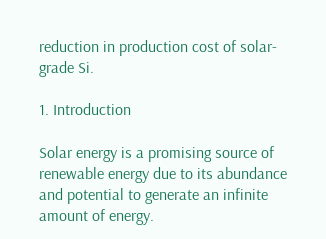reduction in production cost of solar-grade Si.

1. Introduction

Solar energy is a promising source of renewable energy due to its abundance and potential to generate an infinite amount of energy.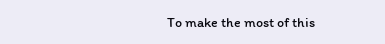To make the most of this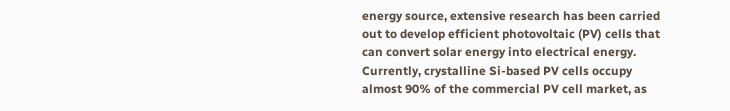energy source, extensive research has been carried out to develop efficient photovoltaic (PV) cells that can convert solar energy into electrical energy. Currently, crystalline Si-based PV cells occupy almost 90% of the commercial PV cell market, as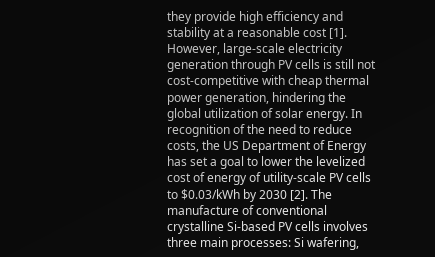they provide high efficiency and stability at a reasonable cost [1]. However, large-scale electricity generation through PV cells is still not cost-competitive with cheap thermal power generation, hindering the global utilization of solar energy. In recognition of the need to reduce costs, the US Department of Energy has set a goal to lower the levelized cost of energy of utility-scale PV cells to $0.03/kWh by 2030 [2]. The manufacture of conventional crystalline Si-based PV cells involves three main processes: Si wafering,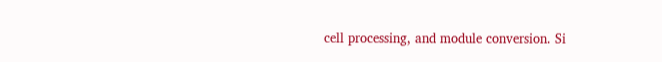cell processing, and module conversion. Si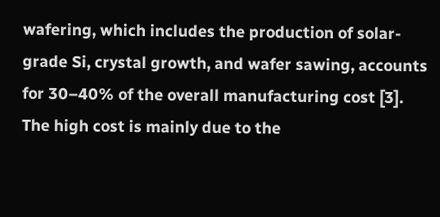wafering, which includes the production of solar-grade Si, crystal growth, and wafer sawing, accounts for 30–40% of the overall manufacturing cost [3]. The high cost is mainly due to the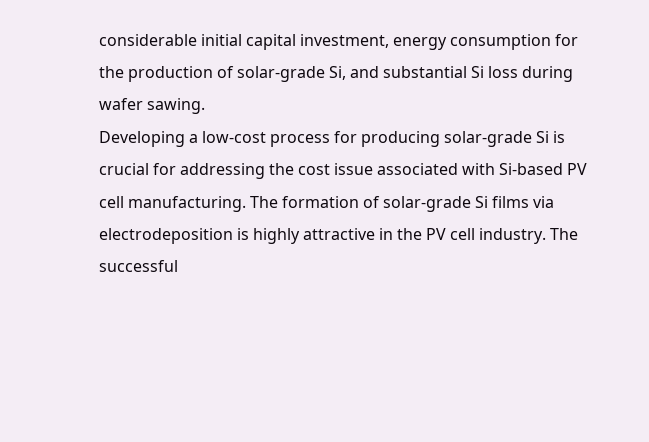considerable initial capital investment, energy consumption for the production of solar-grade Si, and substantial Si loss during wafer sawing.
Developing a low-cost process for producing solar-grade Si is crucial for addressing the cost issue associated with Si-based PV cell manufacturing. The formation of solar-grade Si films via electrodeposition is highly attractive in the PV cell industry. The successful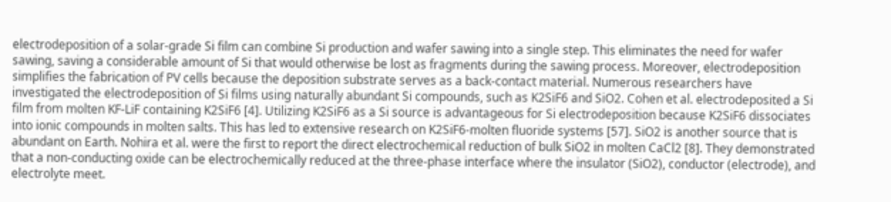electrodeposition of a solar-grade Si film can combine Si production and wafer sawing into a single step. This eliminates the need for wafer sawing, saving a considerable amount of Si that would otherwise be lost as fragments during the sawing process. Moreover, electrodeposition simplifies the fabrication of PV cells because the deposition substrate serves as a back-contact material. Numerous researchers have investigated the electrodeposition of Si films using naturally abundant Si compounds, such as K2SiF6 and SiO2. Cohen et al. electrodeposited a Si film from molten KF-LiF containing K2SiF6 [4]. Utilizing K2SiF6 as a Si source is advantageous for Si electrodeposition because K2SiF6 dissociates into ionic compounds in molten salts. This has led to extensive research on K2SiF6-molten fluoride systems [57]. SiO2 is another source that is abundant on Earth. Nohira et al. were the first to report the direct electrochemical reduction of bulk SiO2 in molten CaCl2 [8]. They demonstrated that a non-conducting oxide can be electrochemically reduced at the three-phase interface where the insulator (SiO2), conductor (electrode), and electrolyte meet.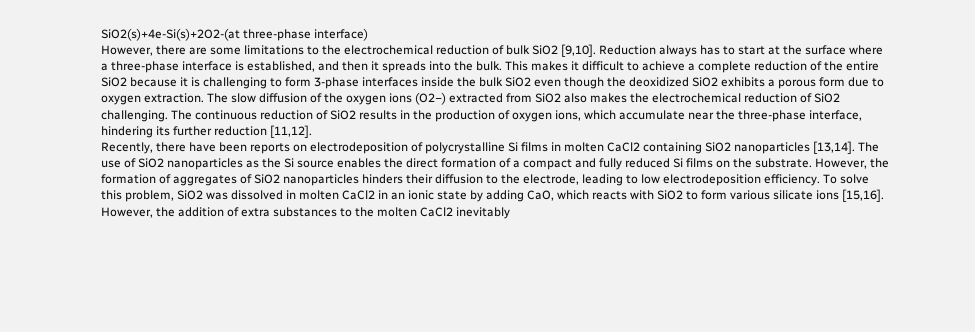SiO2(s)+4e-Si(s)+2O2-(at three-phase interface)
However, there are some limitations to the electrochemical reduction of bulk SiO2 [9,10]. Reduction always has to start at the surface where a three-phase interface is established, and then it spreads into the bulk. This makes it difficult to achieve a complete reduction of the entire SiO2 because it is challenging to form 3-phase interfaces inside the bulk SiO2 even though the deoxidized SiO2 exhibits a porous form due to oxygen extraction. The slow diffusion of the oxygen ions (O2−) extracted from SiO2 also makes the electrochemical reduction of SiO2 challenging. The continuous reduction of SiO2 results in the production of oxygen ions, which accumulate near the three-phase interface, hindering its further reduction [11,12].
Recently, there have been reports on electrodeposition of polycrystalline Si films in molten CaCl2 containing SiO2 nanoparticles [13,14]. The use of SiO2 nanoparticles as the Si source enables the direct formation of a compact and fully reduced Si films on the substrate. However, the formation of aggregates of SiO2 nanoparticles hinders their diffusion to the electrode, leading to low electrodeposition efficiency. To solve this problem, SiO2 was dissolved in molten CaCl2 in an ionic state by adding CaO, which reacts with SiO2 to form various silicate ions [15,16]. However, the addition of extra substances to the molten CaCl2 inevitably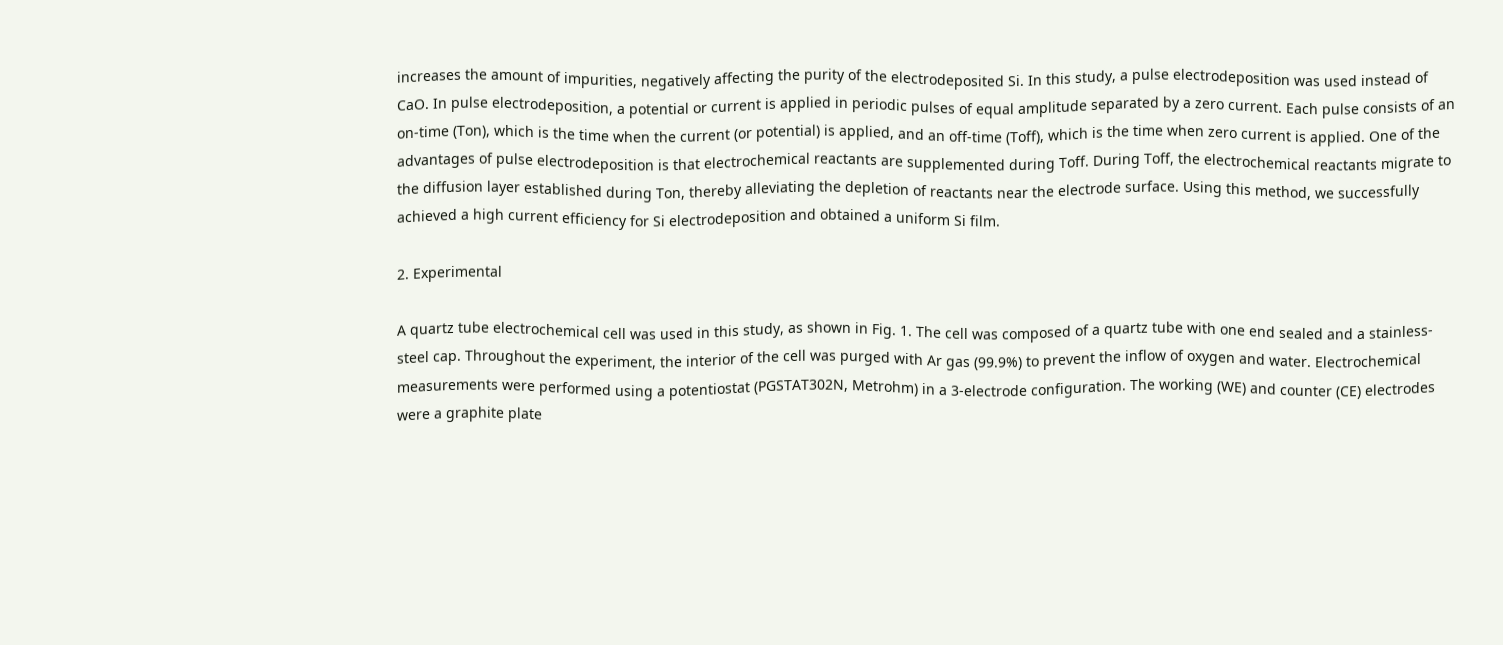increases the amount of impurities, negatively affecting the purity of the electrodeposited Si. In this study, a pulse electrodeposition was used instead of CaO. In pulse electrodeposition, a potential or current is applied in periodic pulses of equal amplitude separated by a zero current. Each pulse consists of an on-time (Ton), which is the time when the current (or potential) is applied, and an off-time (Toff), which is the time when zero current is applied. One of the advantages of pulse electrodeposition is that electrochemical reactants are supplemented during Toff. During Toff, the electrochemical reactants migrate to the diffusion layer established during Ton, thereby alleviating the depletion of reactants near the electrode surface. Using this method, we successfully achieved a high current efficiency for Si electrodeposition and obtained a uniform Si film.

2. Experimental

A quartz tube electrochemical cell was used in this study, as shown in Fig. 1. The cell was composed of a quartz tube with one end sealed and a stainless-steel cap. Throughout the experiment, the interior of the cell was purged with Ar gas (99.9%) to prevent the inflow of oxygen and water. Electrochemical measurements were performed using a potentiostat (PGSTAT302N, Metrohm) in a 3-electrode configuration. The working (WE) and counter (CE) electrodes were a graphite plate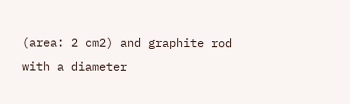(area: 2 cm2) and graphite rod with a diameter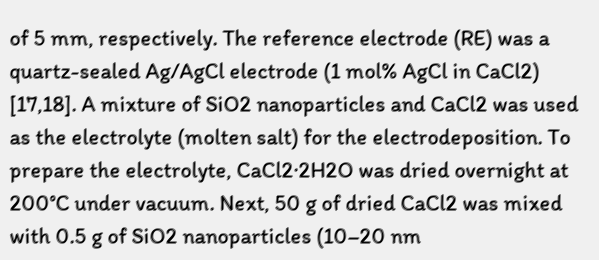of 5 mm, respectively. The reference electrode (RE) was a quartz-sealed Ag/AgCl electrode (1 mol% AgCl in CaCl2) [17,18]. A mixture of SiO2 nanoparticles and CaCl2 was used as the electrolyte (molten salt) for the electrodeposition. To prepare the electrolyte, CaCl2·2H2O was dried overnight at 200°C under vacuum. Next, 50 g of dried CaCl2 was mixed with 0.5 g of SiO2 nanoparticles (10–20 nm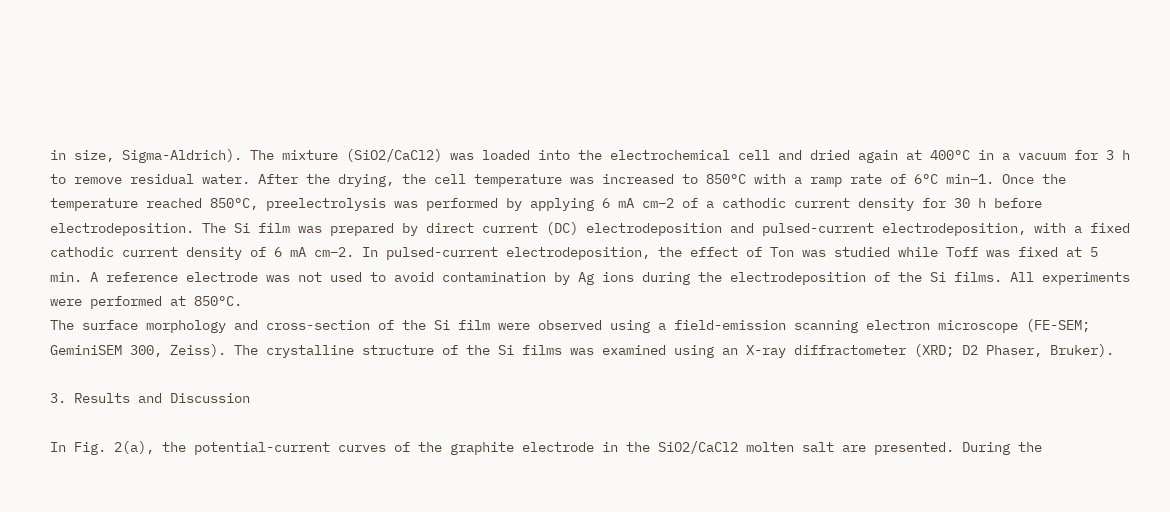in size, Sigma-Aldrich). The mixture (SiO2/CaCl2) was loaded into the electrochemical cell and dried again at 400°C in a vacuum for 3 h to remove residual water. After the drying, the cell temperature was increased to 850°C with a ramp rate of 6°C min−1. Once the temperature reached 850°C, preelectrolysis was performed by applying 6 mA cm−2 of a cathodic current density for 30 h before electrodeposition. The Si film was prepared by direct current (DC) electrodeposition and pulsed-current electrodeposition, with a fixed cathodic current density of 6 mA cm−2. In pulsed-current electrodeposition, the effect of Ton was studied while Toff was fixed at 5 min. A reference electrode was not used to avoid contamination by Ag ions during the electrodeposition of the Si films. All experiments were performed at 850°C.
The surface morphology and cross-section of the Si film were observed using a field-emission scanning electron microscope (FE-SEM; GeminiSEM 300, Zeiss). The crystalline structure of the Si films was examined using an X-ray diffractometer (XRD; D2 Phaser, Bruker).

3. Results and Discussion

In Fig. 2(a), the potential-current curves of the graphite electrode in the SiO2/CaCl2 molten salt are presented. During the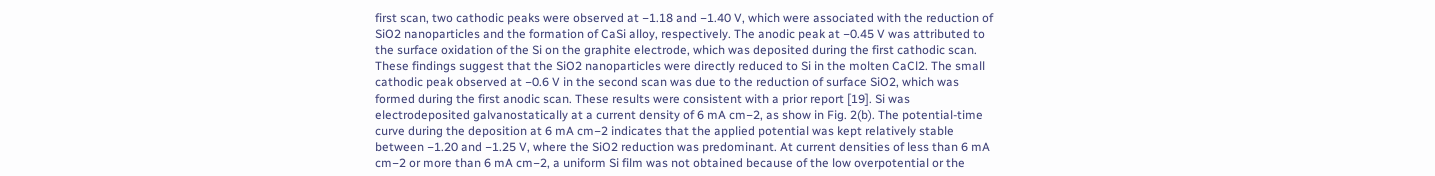first scan, two cathodic peaks were observed at −1.18 and −1.40 V, which were associated with the reduction of SiO2 nanoparticles and the formation of CaSi alloy, respectively. The anodic peak at −0.45 V was attributed to the surface oxidation of the Si on the graphite electrode, which was deposited during the first cathodic scan. These findings suggest that the SiO2 nanoparticles were directly reduced to Si in the molten CaCl2. The small cathodic peak observed at −0.6 V in the second scan was due to the reduction of surface SiO2, which was formed during the first anodic scan. These results were consistent with a prior report [19]. Si was electrodeposited galvanostatically at a current density of 6 mA cm−2, as show in Fig. 2(b). The potential-time curve during the deposition at 6 mA cm−2 indicates that the applied potential was kept relatively stable between −1.20 and −1.25 V, where the SiO2 reduction was predominant. At current densities of less than 6 mA cm−2 or more than 6 mA cm−2, a uniform Si film was not obtained because of the low overpotential or the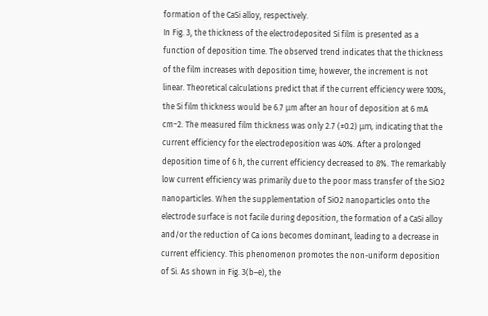formation of the CaSi alloy, respectively.
In Fig. 3, the thickness of the electrodeposited Si film is presented as a function of deposition time. The observed trend indicates that the thickness of the film increases with deposition time; however, the increment is not linear. Theoretical calculations predict that if the current efficiency were 100%, the Si film thickness would be 6.7 μm after an hour of deposition at 6 mA cm−2. The measured film thickness was only 2.7 (±0.2) μm, indicating that the current efficiency for the electrodeposition was 40%. After a prolonged deposition time of 6 h, the current efficiency decreased to 8%. The remarkably low current efficiency was primarily due to the poor mass transfer of the SiO2 nanoparticles. When the supplementation of SiO2 nanoparticles onto the electrode surface is not facile during deposition, the formation of a CaSi alloy and/or the reduction of Ca ions becomes dominant, leading to a decrease in current efficiency. This phenomenon promotes the non-uniform deposition of Si. As shown in Fig. 3(b–e), the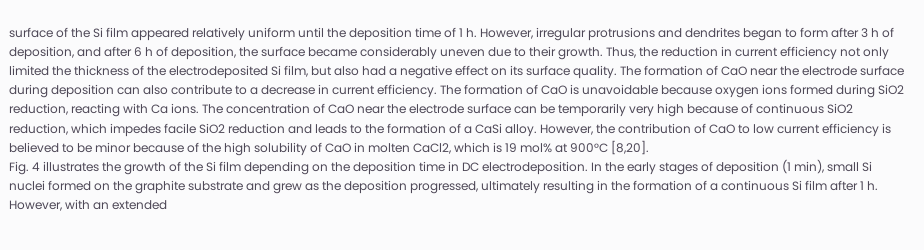surface of the Si film appeared relatively uniform until the deposition time of 1 h. However, irregular protrusions and dendrites began to form after 3 h of deposition, and after 6 h of deposition, the surface became considerably uneven due to their growth. Thus, the reduction in current efficiency not only limited the thickness of the electrodeposited Si film, but also had a negative effect on its surface quality. The formation of CaO near the electrode surface during deposition can also contribute to a decrease in current efficiency. The formation of CaO is unavoidable because oxygen ions formed during SiO2 reduction, reacting with Ca ions. The concentration of CaO near the electrode surface can be temporarily very high because of continuous SiO2 reduction, which impedes facile SiO2 reduction and leads to the formation of a CaSi alloy. However, the contribution of CaO to low current efficiency is believed to be minor because of the high solubility of CaO in molten CaCl2, which is 19 mol% at 900°C [8,20].
Fig. 4 illustrates the growth of the Si film depending on the deposition time in DC electrodeposition. In the early stages of deposition (1 min), small Si nuclei formed on the graphite substrate and grew as the deposition progressed, ultimately resulting in the formation of a continuous Si film after 1 h. However, with an extended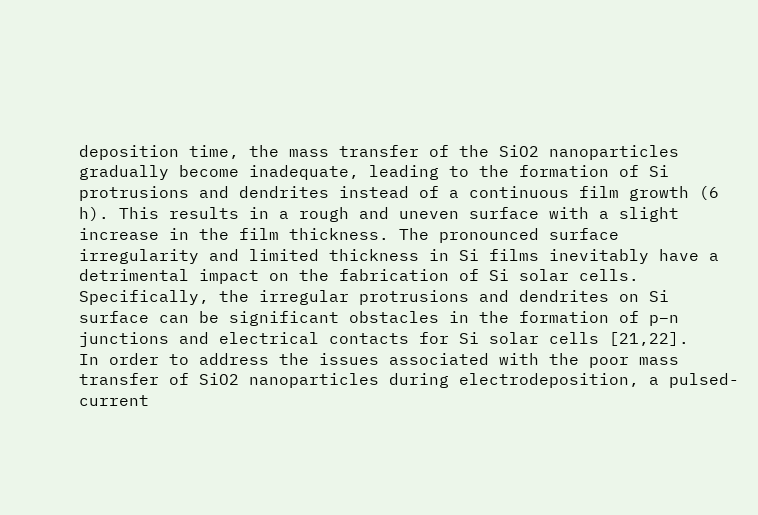deposition time, the mass transfer of the SiO2 nanoparticles gradually become inadequate, leading to the formation of Si protrusions and dendrites instead of a continuous film growth (6 h). This results in a rough and uneven surface with a slight increase in the film thickness. The pronounced surface irregularity and limited thickness in Si films inevitably have a detrimental impact on the fabrication of Si solar cells. Specifically, the irregular protrusions and dendrites on Si surface can be significant obstacles in the formation of p–n junctions and electrical contacts for Si solar cells [21,22].
In order to address the issues associated with the poor mass transfer of SiO2 nanoparticles during electrodeposition, a pulsed-current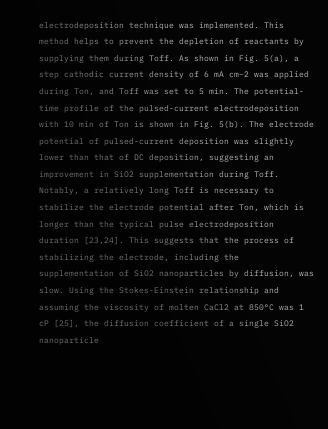electrodeposition technique was implemented. This method helps to prevent the depletion of reactants by supplying them during Toff. As shown in Fig. 5(a), a step cathodic current density of 6 mA cm−2 was applied during Ton, and Toff was set to 5 min. The potential-time profile of the pulsed-current electrodeposition with 10 min of Ton is shown in Fig. 5(b). The electrode potential of pulsed-current deposition was slightly lower than that of DC deposition, suggesting an improvement in SiO2 supplementation during Toff. Notably, a relatively long Toff is necessary to stabilize the electrode potential after Ton, which is longer than the typical pulse electrodeposition duration [23,24]. This suggests that the process of stabilizing the electrode, including the supplementation of SiO2 nanoparticles by diffusion, was slow. Using the Stokes-Einstein relationship and assuming the viscosity of molten CaCl2 at 850°C was 1 cP [25], the diffusion coefficient of a single SiO2 nanoparticle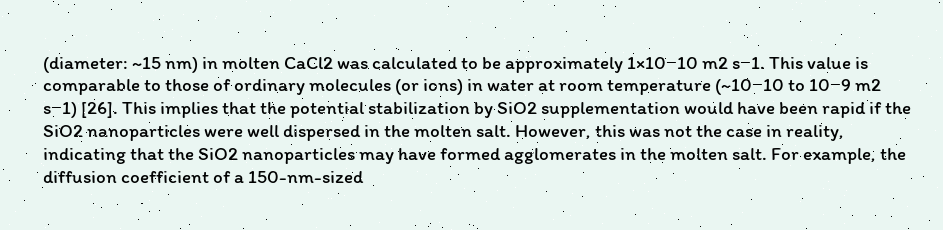(diameter: ~15 nm) in molten CaCl2 was calculated to be approximately 1×10−10 m2 s−1. This value is comparable to those of ordinary molecules (or ions) in water at room temperature (~10−10 to 10−9 m2 s−1) [26]. This implies that the potential stabilization by SiO2 supplementation would have been rapid if the SiO2 nanoparticles were well dispersed in the molten salt. However, this was not the case in reality, indicating that the SiO2 nanoparticles may have formed agglomerates in the molten salt. For example, the diffusion coefficient of a 150-nm-sized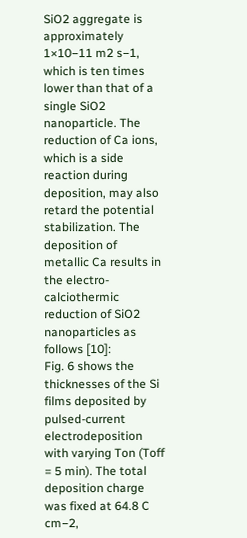SiO2 aggregate is approximately 1×10−11 m2 s−1, which is ten times lower than that of a single SiO2 nanoparticle. The reduction of Ca ions, which is a side reaction during deposition, may also retard the potential stabilization. The deposition of metallic Ca results in the electro-calciothermic reduction of SiO2 nanoparticles as follows [10]:
Fig. 6 shows the thicknesses of the Si films deposited by pulsed-current electrodeposition with varying Ton (Toff = 5 min). The total deposition charge was fixed at 64.8 C cm−2,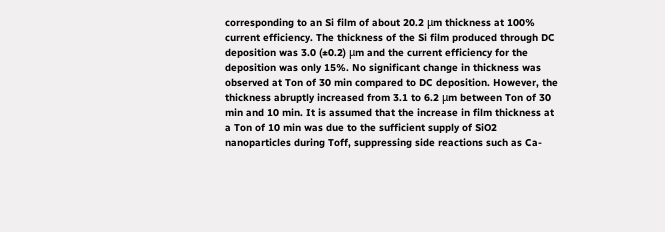corresponding to an Si film of about 20.2 μm thickness at 100% current efficiency. The thickness of the Si film produced through DC deposition was 3.0 (±0.2) μm and the current efficiency for the deposition was only 15%. No significant change in thickness was observed at Ton of 30 min compared to DC deposition. However, the thickness abruptly increased from 3.1 to 6.2 μm between Ton of 30 min and 10 min. It is assumed that the increase in film thickness at a Ton of 10 min was due to the sufficient supply of SiO2 nanoparticles during Toff, suppressing side reactions such as Ca-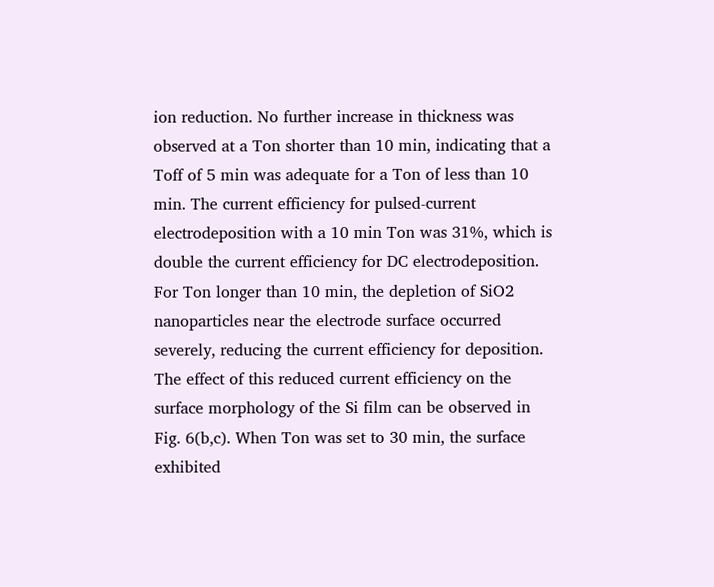ion reduction. No further increase in thickness was observed at a Ton shorter than 10 min, indicating that a Toff of 5 min was adequate for a Ton of less than 10 min. The current efficiency for pulsed-current electrodeposition with a 10 min Ton was 31%, which is double the current efficiency for DC electrodeposition. For Ton longer than 10 min, the depletion of SiO2 nanoparticles near the electrode surface occurred severely, reducing the current efficiency for deposition. The effect of this reduced current efficiency on the surface morphology of the Si film can be observed in Fig. 6(b,c). When Ton was set to 30 min, the surface exhibited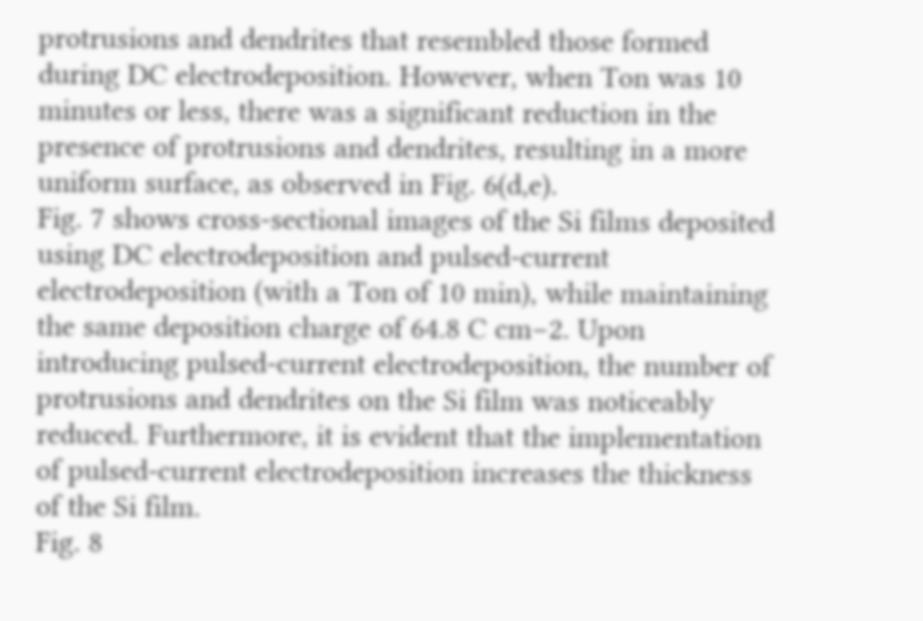protrusions and dendrites that resembled those formed during DC electrodeposition. However, when Ton was 10 minutes or less, there was a significant reduction in the presence of protrusions and dendrites, resulting in a more uniform surface, as observed in Fig. 6(d,e).
Fig. 7 shows cross-sectional images of the Si films deposited using DC electrodeposition and pulsed-current electrodeposition (with a Ton of 10 min), while maintaining the same deposition charge of 64.8 C cm−2. Upon introducing pulsed-current electrodeposition, the number of protrusions and dendrites on the Si film was noticeably reduced. Furthermore, it is evident that the implementation of pulsed-current electrodeposition increases the thickness of the Si film.
Fig. 8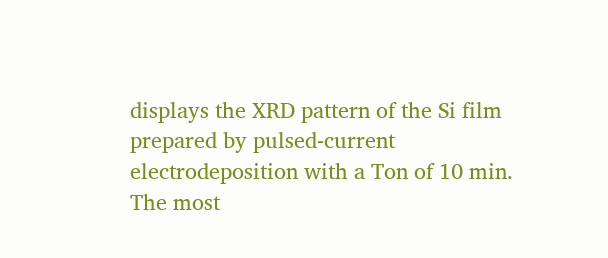displays the XRD pattern of the Si film prepared by pulsed-current electrodeposition with a Ton of 10 min. The most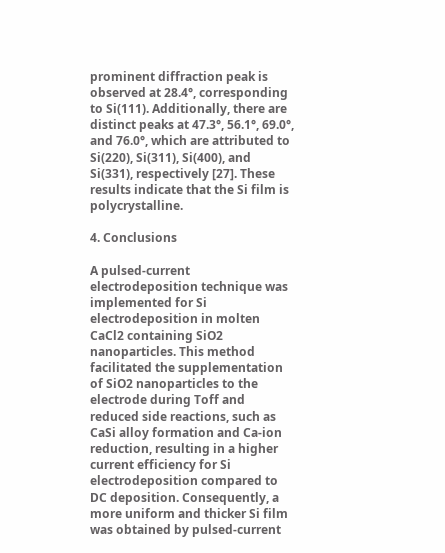prominent diffraction peak is observed at 28.4°, corresponding to Si(111). Additionally, there are distinct peaks at 47.3°, 56.1°, 69.0°, and 76.0°, which are attributed to Si(220), Si(311), Si(400), and Si(331), respectively [27]. These results indicate that the Si film is polycrystalline.

4. Conclusions

A pulsed-current electrodeposition technique was implemented for Si electrodeposition in molten CaCl2 containing SiO2 nanoparticles. This method facilitated the supplementation of SiO2 nanoparticles to the electrode during Toff and reduced side reactions, such as CaSi alloy formation and Ca-ion reduction, resulting in a higher current efficiency for Si electrodeposition compared to DC deposition. Consequently, a more uniform and thicker Si film was obtained by pulsed-current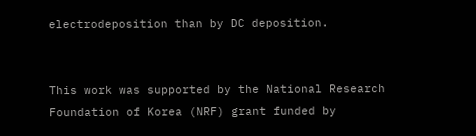electrodeposition than by DC deposition.


This work was supported by the National Research Foundation of Korea (NRF) grant funded by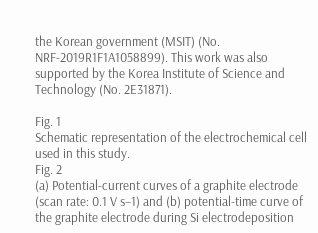the Korean government (MSIT) (No. NRF-2019R1F1A1058899). This work was also supported by the Korea Institute of Science and Technology (No. 2E31871).

Fig. 1
Schematic representation of the electrochemical cell used in this study.
Fig. 2
(a) Potential-current curves of a graphite electrode (scan rate: 0.1 V s−1) and (b) potential-time curve of the graphite electrode during Si electrodeposition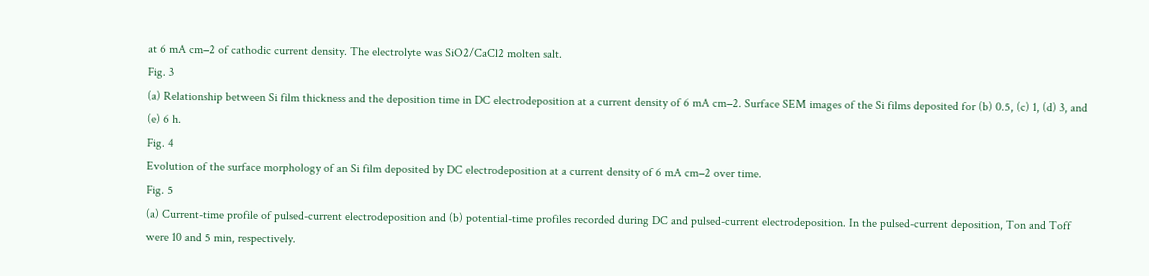at 6 mA cm−2 of cathodic current density. The electrolyte was SiO2/CaCl2 molten salt.
Fig. 3
(a) Relationship between Si film thickness and the deposition time in DC electrodeposition at a current density of 6 mA cm−2. Surface SEM images of the Si films deposited for (b) 0.5, (c) 1, (d) 3, and (e) 6 h.
Fig. 4
Evolution of the surface morphology of an Si film deposited by DC electrodeposition at a current density of 6 mA cm−2 over time.
Fig. 5
(a) Current-time profile of pulsed-current electrodeposition and (b) potential-time profiles recorded during DC and pulsed-current electrodeposition. In the pulsed-current deposition, Ton and Toff were 10 and 5 min, respectively.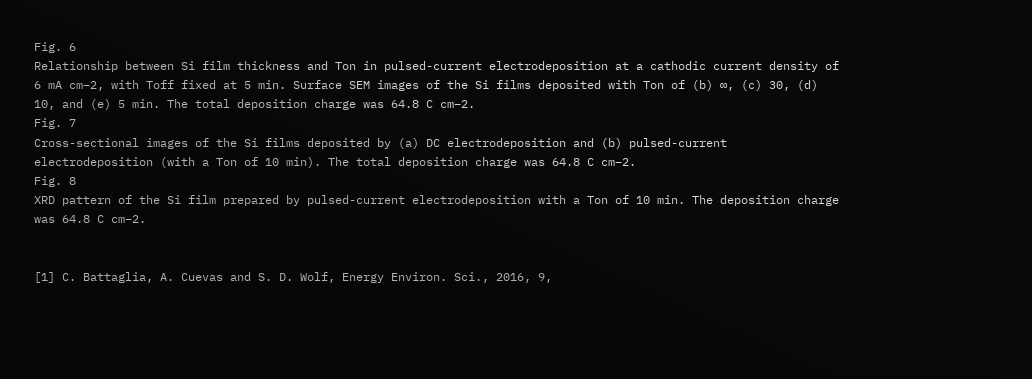Fig. 6
Relationship between Si film thickness and Ton in pulsed-current electrodeposition at a cathodic current density of 6 mA cm−2, with Toff fixed at 5 min. Surface SEM images of the Si films deposited with Ton of (b) ∞, (c) 30, (d) 10, and (e) 5 min. The total deposition charge was 64.8 C cm−2.
Fig. 7
Cross-sectional images of the Si films deposited by (a) DC electrodeposition and (b) pulsed-current electrodeposition (with a Ton of 10 min). The total deposition charge was 64.8 C cm−2.
Fig. 8
XRD pattern of the Si film prepared by pulsed-current electrodeposition with a Ton of 10 min. The deposition charge was 64.8 C cm−2.


[1] C. Battaglia, A. Cuevas and S. D. Wolf, Energy Environ. Sci., 2016, 9,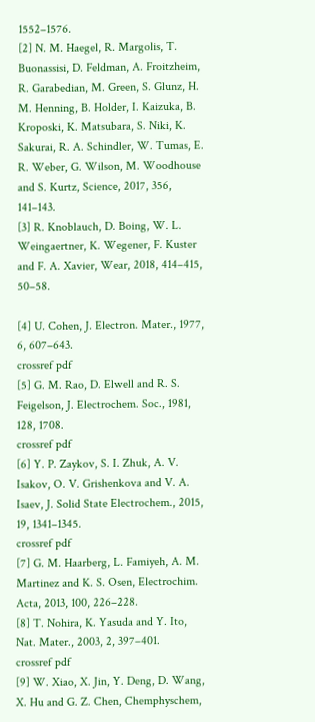1552–1576.
[2] N. M. Haegel, R. Margolis, T. Buonassisi, D. Feldman, A. Froitzheim, R. Garabedian, M. Green, S. Glunz, H. M. Henning, B. Holder, I. Kaizuka, B. Kroposki, K. Matsubara, S. Niki, K. Sakurai, R. A. Schindler, W. Tumas, E. R. Weber, G. Wilson, M. Woodhouse and S. Kurtz, Science, 2017, 356, 141–143.
[3] R. Knoblauch, D. Boing, W. L. Weingaertner, K. Wegener, F. Kuster and F. A. Xavier, Wear, 2018, 414–415, 50–58.

[4] U. Cohen, J. Electron. Mater., 1977, 6, 607–643.
crossref pdf
[5] G. M. Rao, D. Elwell and R. S. Feigelson, J. Electrochem. Soc., 1981, 128, 1708.
crossref pdf
[6] Y. P. Zaykov, S. I. Zhuk, A. V. Isakov, O. V. Grishenkova and V. A. Isaev, J. Solid State Electrochem., 2015, 19, 1341–1345.
crossref pdf
[7] G. M. Haarberg, L. Famiyeh, A. M. Martinez and K. S. Osen, Electrochim. Acta, 2013, 100, 226–228.
[8] T. Nohira, K. Yasuda and Y. Ito, Nat. Mater., 2003, 2, 397–401.
crossref pdf
[9] W. Xiao, X. Jin, Y. Deng, D. Wang, X. Hu and G. Z. Chen, Chemphyschem,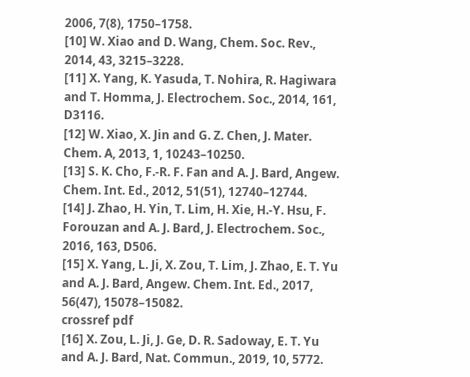2006, 7(8), 1750–1758.
[10] W. Xiao and D. Wang, Chem. Soc. Rev., 2014, 43, 3215–3228.
[11] X. Yang, K. Yasuda, T. Nohira, R. Hagiwara and T. Homma, J. Electrochem. Soc., 2014, 161, D3116.
[12] W. Xiao, X. Jin and G. Z. Chen, J. Mater. Chem. A, 2013, 1, 10243–10250.
[13] S. K. Cho, F.-R. F. Fan and A. J. Bard, Angew. Chem. Int. Ed., 2012, 51(51), 12740–12744.
[14] J. Zhao, H. Yin, T. Lim, H. Xie, H.-Y. Hsu, F. Forouzan and A. J. Bard, J. Electrochem. Soc., 2016, 163, D506.
[15] X. Yang, L. Ji, X. Zou, T. Lim, J. Zhao, E. T. Yu and A. J. Bard, Angew. Chem. Int. Ed., 2017, 56(47), 15078–15082.
crossref pdf
[16] X. Zou, L. Ji, J. Ge, D. R. Sadoway, E. T. Yu and A. J. Bard, Nat. Commun., 2019, 10, 5772.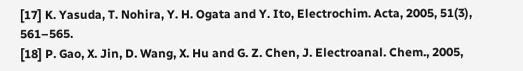[17] K. Yasuda, T. Nohira, Y. H. Ogata and Y. Ito, Electrochim. Acta, 2005, 51(3), 561–565.
[18] P. Gao, X. Jin, D. Wang, X. Hu and G. Z. Chen, J. Electroanal. Chem., 2005,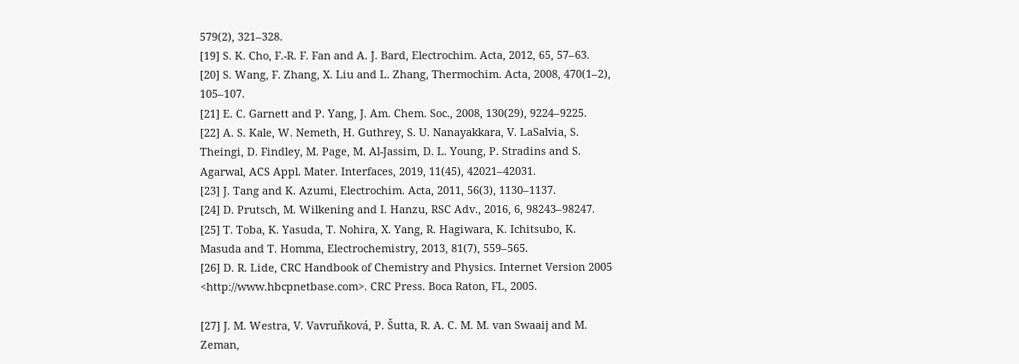579(2), 321–328.
[19] S. K. Cho, F.-R. F. Fan and A. J. Bard, Electrochim. Acta, 2012, 65, 57–63.
[20] S. Wang, F. Zhang, X. Liu and L. Zhang, Thermochim. Acta, 2008, 470(1–2), 105–107.
[21] E. C. Garnett and P. Yang, J. Am. Chem. Soc., 2008, 130(29), 9224–9225.
[22] A. S. Kale, W. Nemeth, H. Guthrey, S. U. Nanayakkara, V. LaSalvia, S. Theingi, D. Findley, M. Page, M. Al-Jassim, D. L. Young, P. Stradins and S. Agarwal, ACS Appl. Mater. Interfaces, 2019, 11(45), 42021–42031.
[23] J. Tang and K. Azumi, Electrochim. Acta, 2011, 56(3), 1130–1137.
[24] D. Prutsch, M. Wilkening and I. Hanzu, RSC Adv., 2016, 6, 98243–98247.
[25] T. Toba, K. Yasuda, T. Nohira, X. Yang, R. Hagiwara, K. Ichitsubo, K. Masuda and T. Homma, Electrochemistry, 2013, 81(7), 559–565.
[26] D. R. Lide, CRC Handbook of Chemistry and Physics. Internet Version 2005 <http://www.hbcpnetbase.com>. CRC Press. Boca Raton, FL, 2005.

[27] J. M. Westra, V. Vavruňková, P. Šutta, R. A. C. M. M. van Swaaij and M. Zeman,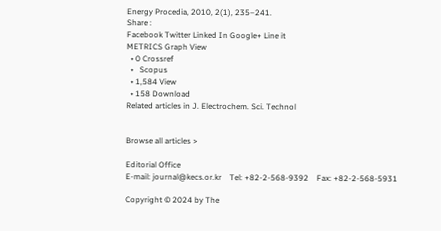Energy Procedia, 2010, 2(1), 235–241.
Share :
Facebook Twitter Linked In Google+ Line it
METRICS Graph View
  • 0 Crossref
  •   Scopus
  • 1,584 View
  • 158 Download
Related articles in J. Electrochem. Sci. Technol


Browse all articles >

Editorial Office
E-mail: journal@kecs.or.kr    Tel: +82-2-568-9392    Fax: +82-2-568-5931

Copyright © 2024 by The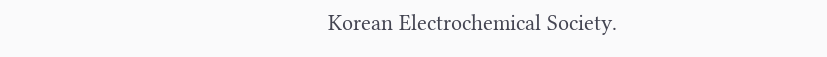Korean Electrochemical Society.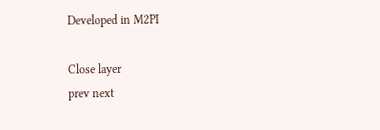Developed in M2PI

Close layer
prev next